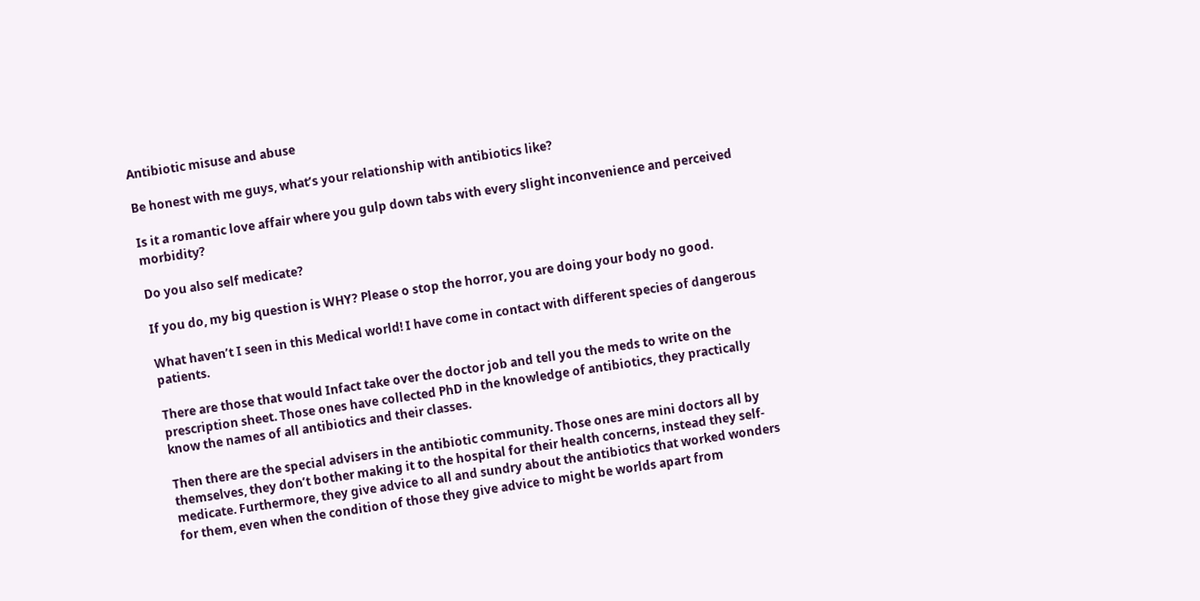Antibiotic misuse and abuse

Be honest with me guys, what’s your relationship with antibiotics like?

Is it a romantic love affair where you gulp down tabs with every slight inconvenience and perceived morbidity?

Do you also self medicate?

If you do, my big question is WHY? Please o stop the horror, you are doing your body no good.

What haven’t I seen in this Medical world! I have come in contact with different species of dangerous patients.

There are those that would Infact take over the doctor job and tell you the meds to write on the prescription sheet. Those ones have collected PhD in the knowledge of antibiotics, they practically know the names of all antibiotics and their classes.

Then there are the special advisers in the antibiotic community. Those ones are mini doctors all by themselves, they don’t bother making it to the hospital for their health concerns, instead they self-medicate. Furthermore, they give advice to all and sundry about the antibiotics that worked wonders for them, even when the condition of those they give advice to might be worlds apart from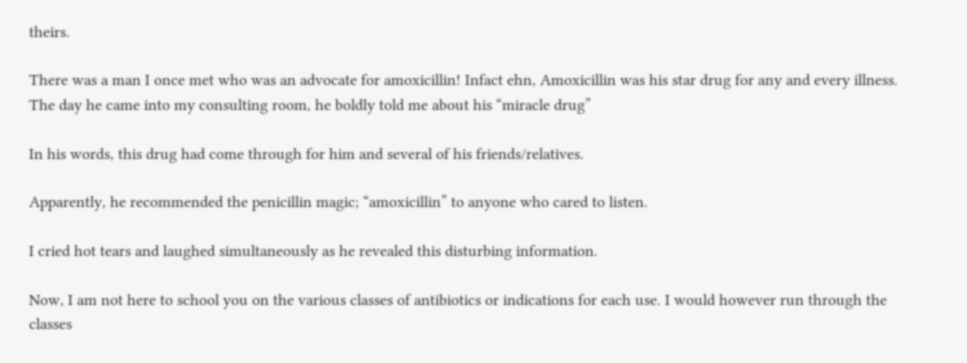theirs.

There was a man I once met who was an advocate for amoxicillin! Infact ehn, Amoxicillin was his star drug for any and every illness. The day he came into my consulting room, he boldly told me about his “miracle drug”

In his words, this drug had come through for him and several of his friends/relatives.

Apparently, he recommended the penicillin magic; “amoxicillin” to anyone who cared to listen.

I cried hot tears and laughed simultaneously as he revealed this disturbing information.

Now, I am not here to school you on the various classes of antibiotics or indications for each use. I would however run through the classes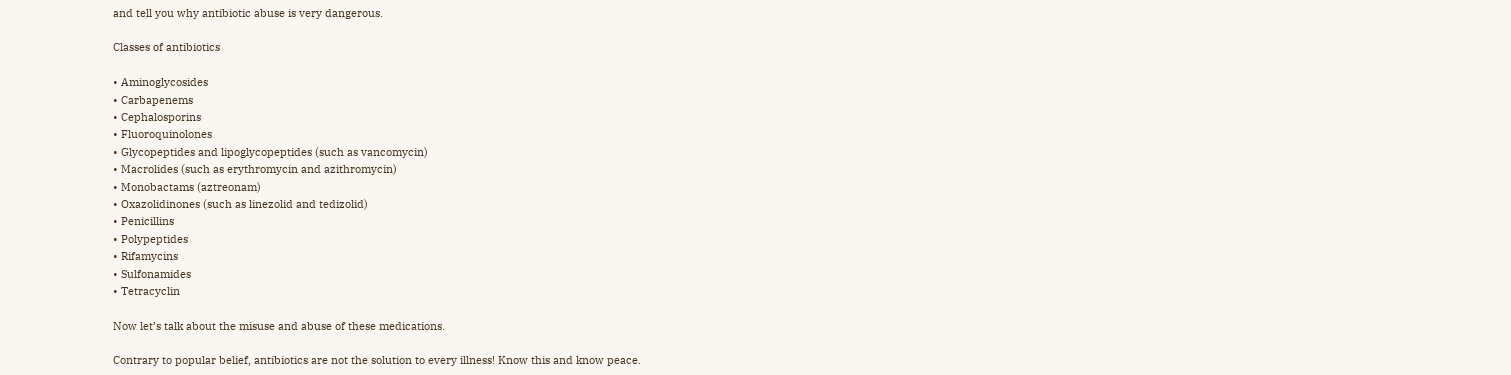and tell you why antibiotic abuse is very dangerous.

Classes of antibiotics

• Aminoglycosides
• Carbapenems
• Cephalosporins
• Fluoroquinolones
• Glycopeptides and lipoglycopeptides (such as vancomycin)
• Macrolides (such as erythromycin and azithromycin)
• Monobactams (aztreonam)
• Oxazolidinones (such as linezolid and tedizolid)
• Penicillins
• Polypeptides
• Rifamycins
• Sulfonamides
• Tetracyclin

Now let’s talk about the misuse and abuse of these medications.

Contrary to popular belief, antibiotics are not the solution to every illness! Know this and know peace.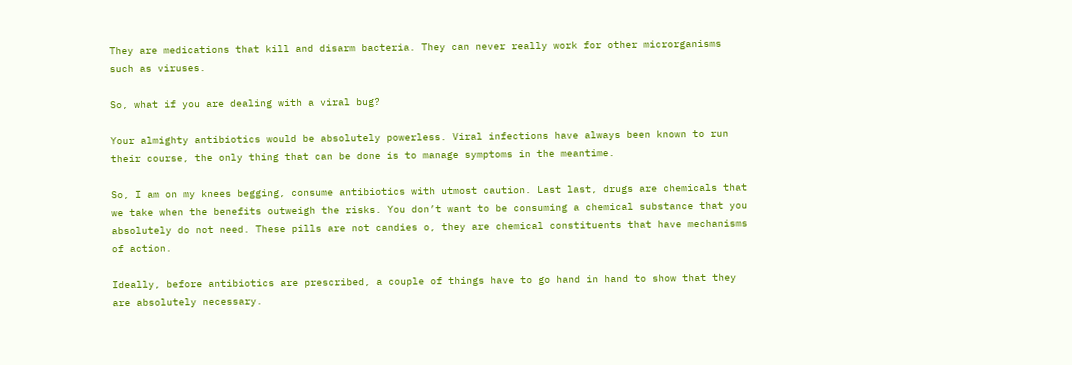They are medications that kill and disarm bacteria. They can never really work for other microrganisms such as viruses.

So, what if you are dealing with a viral bug?

Your almighty antibiotics would be absolutely powerless. Viral infections have always been known to run their course, the only thing that can be done is to manage symptoms in the meantime.

So, I am on my knees begging, consume antibiotics with utmost caution. Last last, drugs are chemicals that we take when the benefits outweigh the risks. You don’t want to be consuming a chemical substance that you absolutely do not need. These pills are not candies o, they are chemical constituents that have mechanisms of action.

Ideally, before antibiotics are prescribed, a couple of things have to go hand in hand to show that they are absolutely necessary.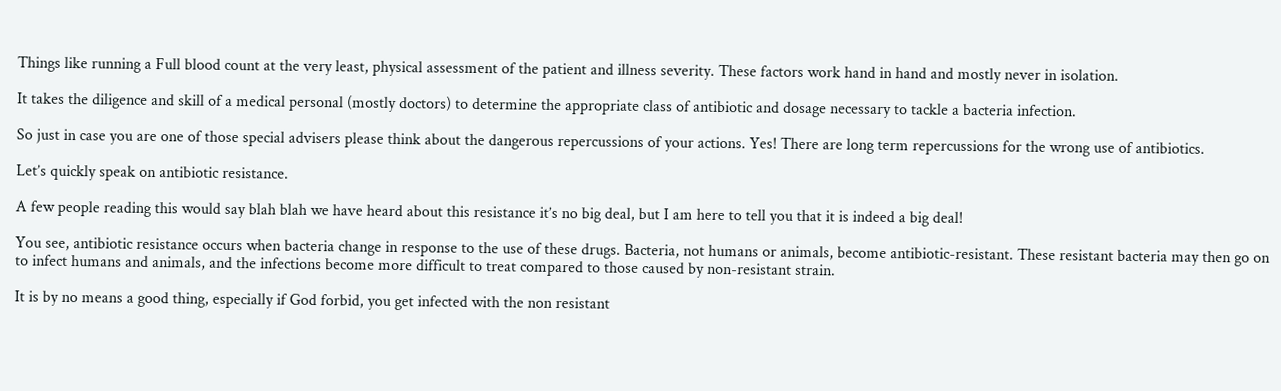Things like running a Full blood count at the very least, physical assessment of the patient and illness severity. These factors work hand in hand and mostly never in isolation.

It takes the diligence and skill of a medical personal (mostly doctors) to determine the appropriate class of antibiotic and dosage necessary to tackle a bacteria infection.

So just in case you are one of those special advisers please think about the dangerous repercussions of your actions. Yes! There are long term repercussions for the wrong use of antibiotics.

Let’s quickly speak on antibiotic resistance.

A few people reading this would say blah blah we have heard about this resistance it’s no big deal, but I am here to tell you that it is indeed a big deal!

You see, antibiotic resistance occurs when bacteria change in response to the use of these drugs. Bacteria, not humans or animals, become antibiotic-resistant. These resistant bacteria may then go on to infect humans and animals, and the infections become more difficult to treat compared to those caused by non-resistant strain.

It is by no means a good thing, especially if God forbid, you get infected with the non resistant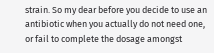strain. So my dear before you decide to use an antibiotic when you actually do not need one, or fail to complete the dosage amongst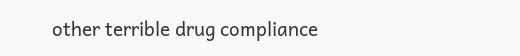other terrible drug compliance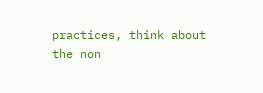practices, think about the non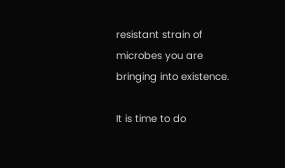resistant strain of microbes you are bringing into existence.

It is time to do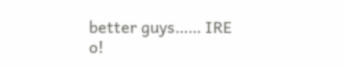better guys…… IRE o!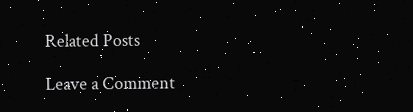Related Posts

Leave a Comment